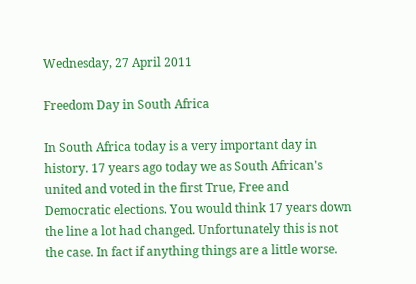Wednesday, 27 April 2011

Freedom Day in South Africa

In South Africa today is a very important day in history. 17 years ago today we as South African's united and voted in the first True, Free and Democratic elections. You would think 17 years down the line a lot had changed. Unfortunately this is not the case. In fact if anything things are a little worse.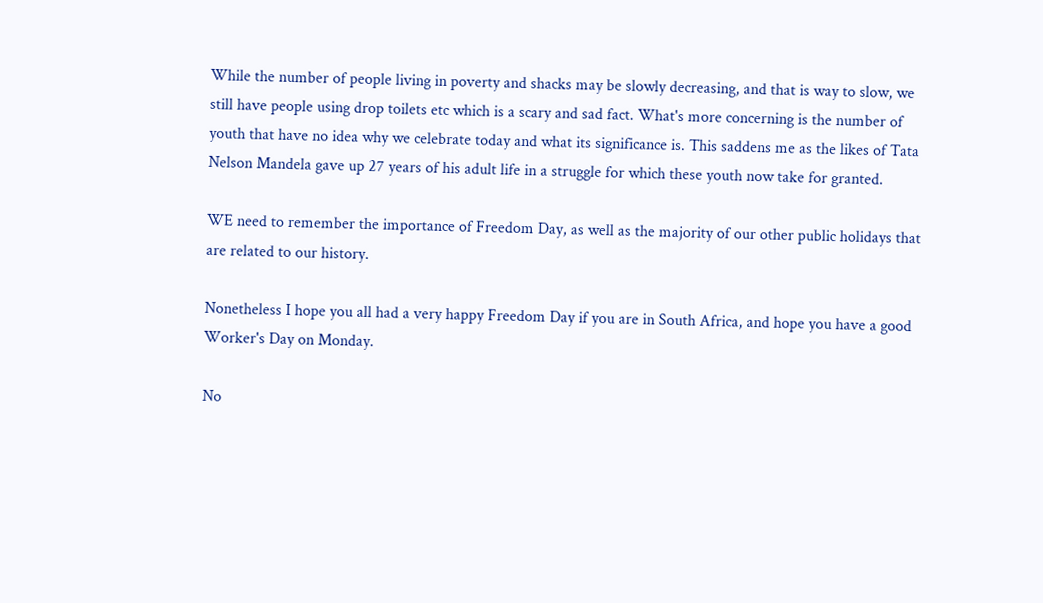While the number of people living in poverty and shacks may be slowly decreasing, and that is way to slow, we still have people using drop toilets etc which is a scary and sad fact. What's more concerning is the number of youth that have no idea why we celebrate today and what its significance is. This saddens me as the likes of Tata Nelson Mandela gave up 27 years of his adult life in a struggle for which these youth now take for granted.

WE need to remember the importance of Freedom Day, as well as the majority of our other public holidays that are related to our history.

Nonetheless I hope you all had a very happy Freedom Day if you are in South Africa, and hope you have a good Worker's Day on Monday.

No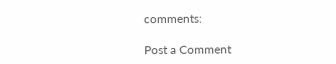comments:

Post a Comment